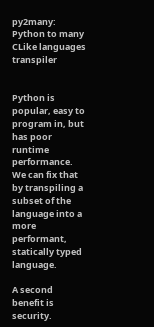py2many: Python to many CLike languages transpiler


Python is popular, easy to program in, but has poor runtime performance. We can fix that by transpiling a subset of the language into a more performant, statically typed language.

A second benefit is security.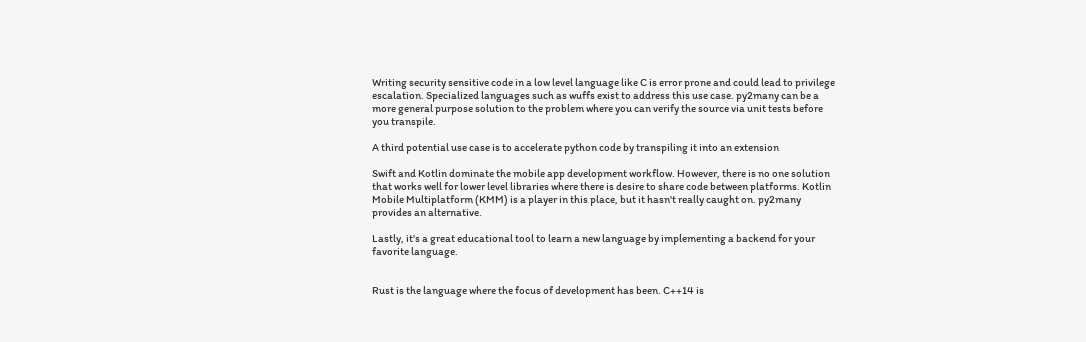Writing security sensitive code in a low level language like C is error prone and could lead to privilege escalation. Specialized languages such as wuffs exist to address this use case. py2many can be a more general purpose solution to the problem where you can verify the source via unit tests before you transpile.

A third potential use case is to accelerate python code by transpiling it into an extension

Swift and Kotlin dominate the mobile app development workflow. However, there is no one solution that works well for lower level libraries where there is desire to share code between platforms. Kotlin Mobile Multiplatform (KMM) is a player in this place, but it hasn't really caught on. py2many provides an alternative.

Lastly, it's a great educational tool to learn a new language by implementing a backend for your favorite language.


Rust is the language where the focus of development has been. C++14 is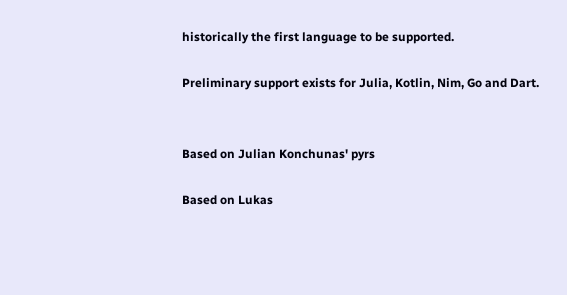historically the first language to be supported.

Preliminary support exists for Julia, Kotlin, Nim, Go and Dart.


Based on Julian Konchunas' pyrs

Based on Lukas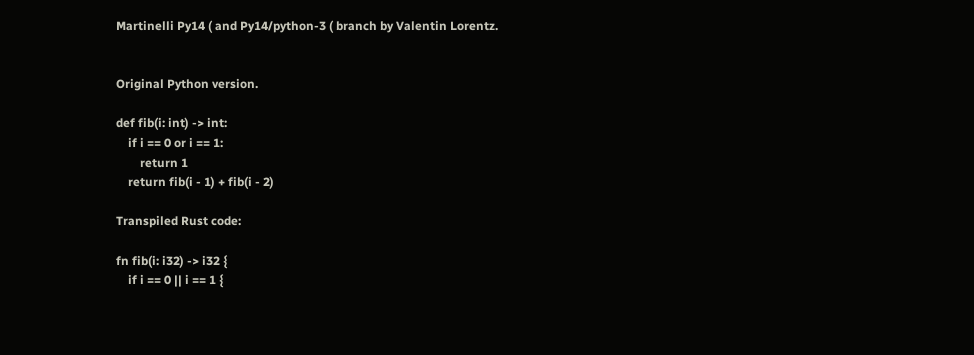Martinelli Py14 ( and Py14/python-3 ( branch by Valentin Lorentz.


Original Python version.

def fib(i: int) -> int:
    if i == 0 or i == 1:
        return 1
    return fib(i - 1) + fib(i - 2)

Transpiled Rust code:

fn fib(i: i32) -> i32 {
    if i == 0 || i == 1 {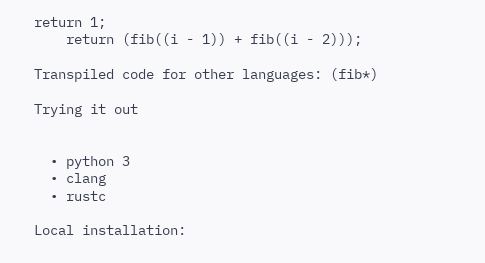return 1;
    return (fib((i - 1)) + fib((i - 2)));

Transpiled code for other languages: (fib*)

Trying it out


  • python 3
  • clang
  • rustc

Local installation: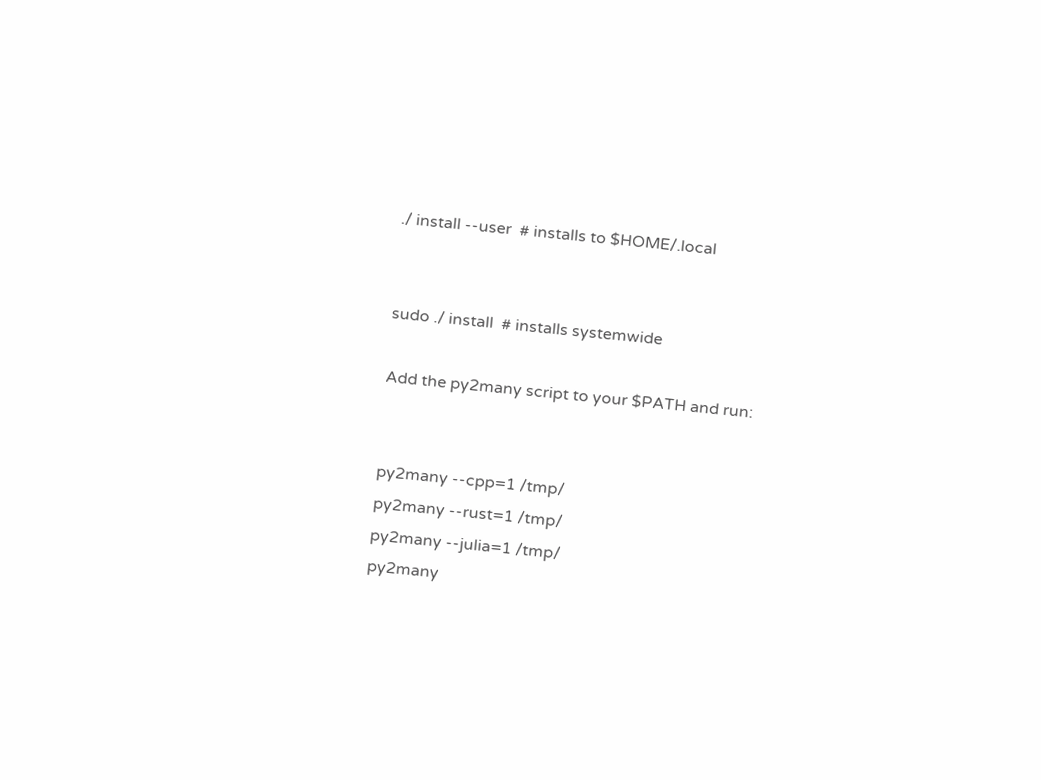./ install --user  # installs to $HOME/.local


sudo ./ install  # installs systemwide

Add the py2many script to your $PATH and run:


py2many --cpp=1 /tmp/
py2many --rust=1 /tmp/
py2many --julia=1 /tmp/
py2many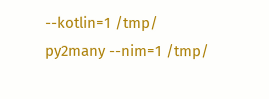--kotlin=1 /tmp/
py2many --nim=1 /tmp/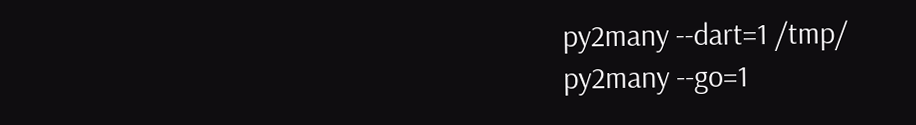py2many --dart=1 /tmp/
py2many --go=1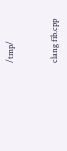/tmp/


clang fib.cpp